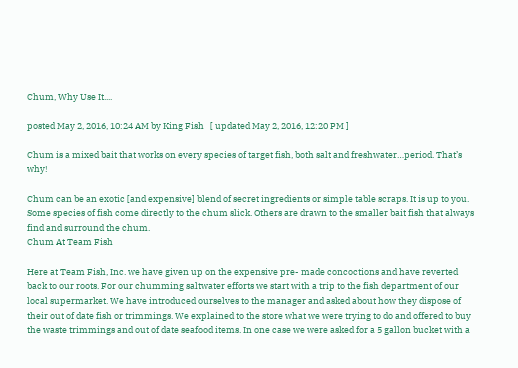Chum, Why Use It....

posted May 2, 2016, 10:24 AM by King Fish   [ updated May 2, 2016, 12:20 PM ]

Chum is a mixed bait that works on every species of target fish, both salt and freshwater…period. That’s why!

Chum can be an exotic [and expensive] blend of secret ingredients or simple table scraps. It is up to you. Some species of fish come directly to the chum slick. Others are drawn to the smaller bait fish that always find and surround the chum.
Chum At Team Fish

Here at Team Fish, Inc. we have given up on the expensive pre- made concoctions and have reverted back to our roots. For our chumming saltwater efforts we start with a trip to the fish department of our local supermarket. We have introduced ourselves to the manager and asked about how they dispose of their out of date fish or trimmings. We explained to the store what we were trying to do and offered to buy the waste trimmings and out of date seafood items. In one case we were asked for a 5 gallon bucket with a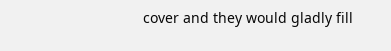cover and they would gladly fill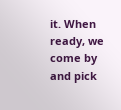it. When ready, we come by and pick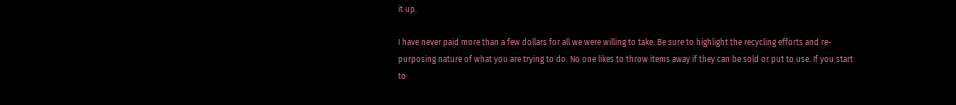it up.

I have never paid more than a few dollars for all we were willing to take. Be sure to highlight the recycling efforts and re-purposing nature of what you are trying to do. No one likes to throw items away if they can be sold or put to use. If you start to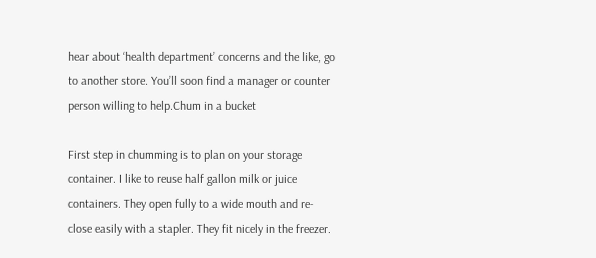hear about ‘health department’ concerns and the like, go to another store. You’ll soon find a manager or counter person willing to help.Chum in a bucket

First step in chumming is to plan on your storage container. I like to reuse half gallon milk or juice containers. They open fully to a wide mouth and re-close easily with a stapler. They fit nicely in the freezer.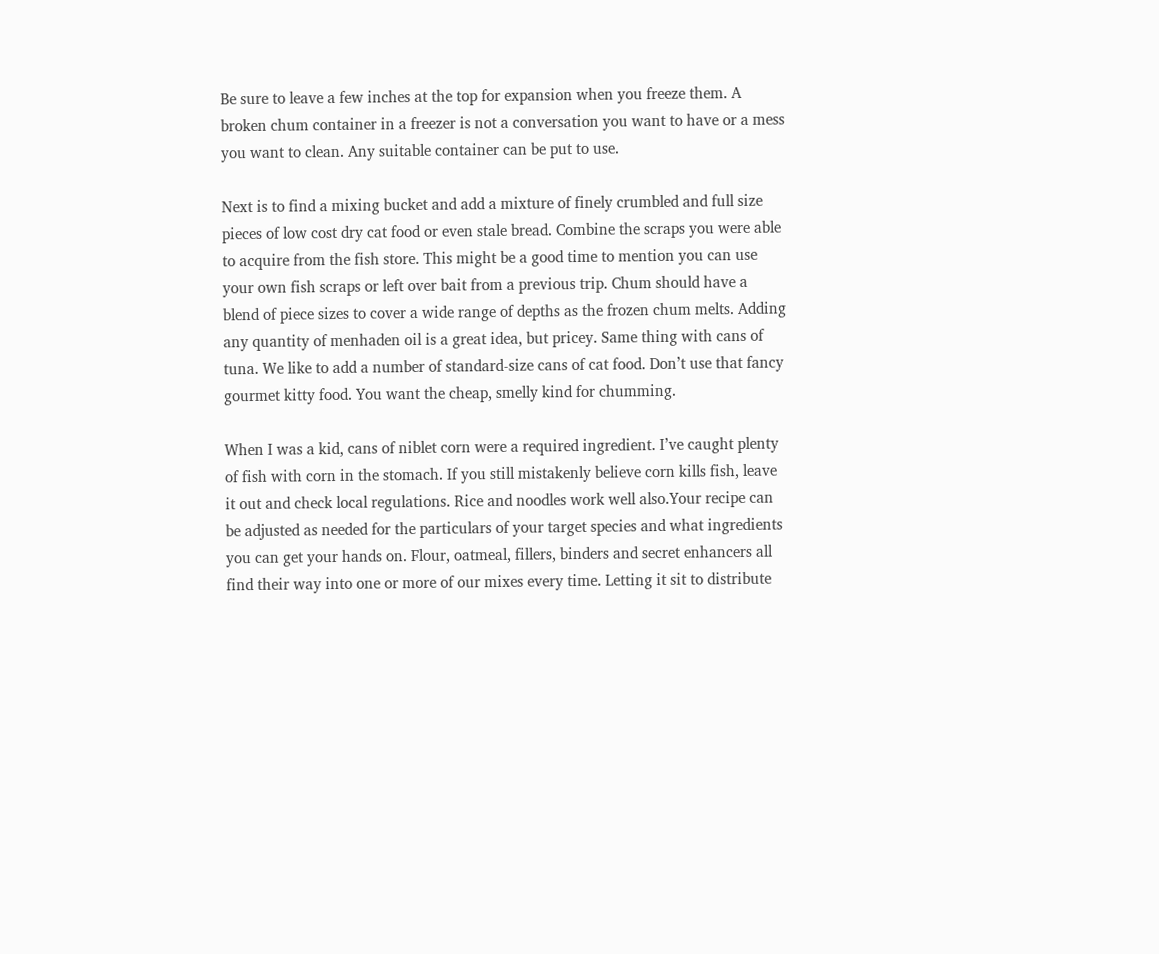Be sure to leave a few inches at the top for expansion when you freeze them. A broken chum container in a freezer is not a conversation you want to have or a mess you want to clean. Any suitable container can be put to use.

Next is to find a mixing bucket and add a mixture of finely crumbled and full size pieces of low cost dry cat food or even stale bread. Combine the scraps you were able to acquire from the fish store. This might be a good time to mention you can use your own fish scraps or left over bait from a previous trip. Chum should have a blend of piece sizes to cover a wide range of depths as the frozen chum melts. Adding any quantity of menhaden oil is a great idea, but pricey. Same thing with cans of tuna. We like to add a number of standard-size cans of cat food. Don’t use that fancy gourmet kitty food. You want the cheap, smelly kind for chumming.

When I was a kid, cans of niblet corn were a required ingredient. I’ve caught plenty of fish with corn in the stomach. If you still mistakenly believe corn kills fish, leave it out and check local regulations. Rice and noodles work well also.Your recipe can be adjusted as needed for the particulars of your target species and what ingredients you can get your hands on. Flour, oatmeal, fillers, binders and secret enhancers all find their way into one or more of our mixes every time. Letting it sit to distribute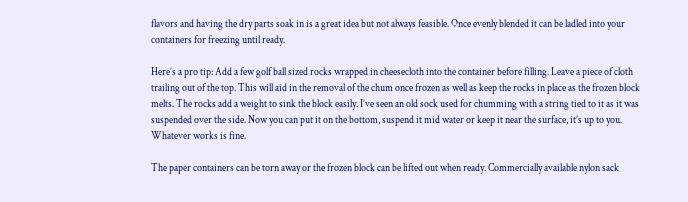flavors and having the dry parts soak in is a great idea but not always feasible. Once evenly blended it can be ladled into your containers for freezing until ready.

Here’s a pro tip: Add a few golf ball sized rocks wrapped in cheesecloth into the container before filling. Leave a piece of cloth trailing out of the top. This will aid in the removal of the chum once frozen as well as keep the rocks in place as the frozen block melts. The rocks add a weight to sink the block easily. I’ve seen an old sock used for chumming with a string tied to it as it was suspended over the side. Now you can put it on the bottom, suspend it mid water or keep it near the surface, it’s up to you. Whatever works is fine.

The paper containers can be torn away or the frozen block can be lifted out when ready. Commercially available nylon sack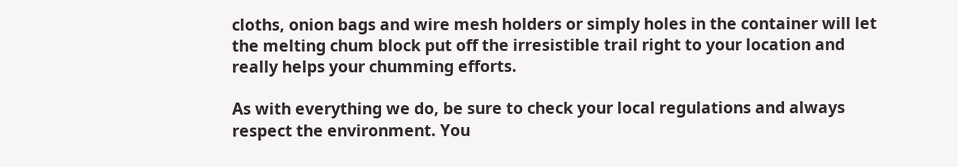cloths, onion bags and wire mesh holders or simply holes in the container will let the melting chum block put off the irresistible trail right to your location and really helps your chumming efforts.

As with everything we do, be sure to check your local regulations and always respect the environment. You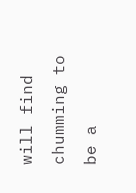will find chumming to be a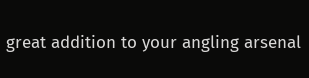great addition to your angling arsenal